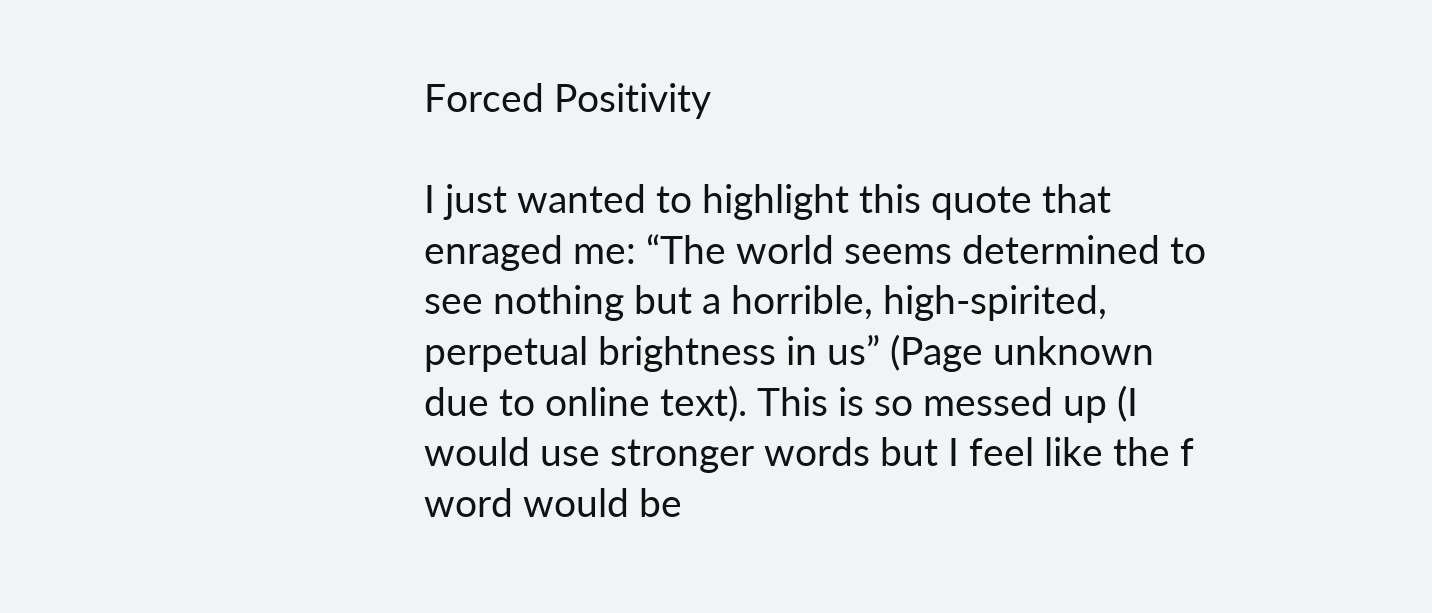Forced Positivity

I just wanted to highlight this quote that enraged me: “The world seems determined to see nothing but a horrible, high-spirited, perpetual brightness in us” (Page unknown due to online text). This is so messed up (I would use stronger words but I feel like the f word would be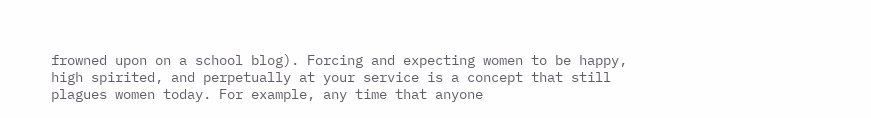frowned upon on a school blog). Forcing and expecting women to be happy, high spirited, and perpetually at your service is a concept that still plagues women today. For example, any time that anyone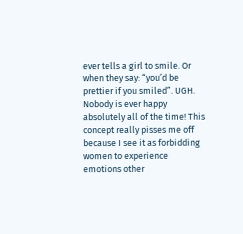ever tells a girl to smile. Or when they say: “you’d be prettier if you smiled”. UGH. Nobody is ever happy absolutely all of the time! This concept really pisses me off because I see it as forbidding women to experience emotions other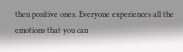then positive ones. Everyone experiences all the emotions that you can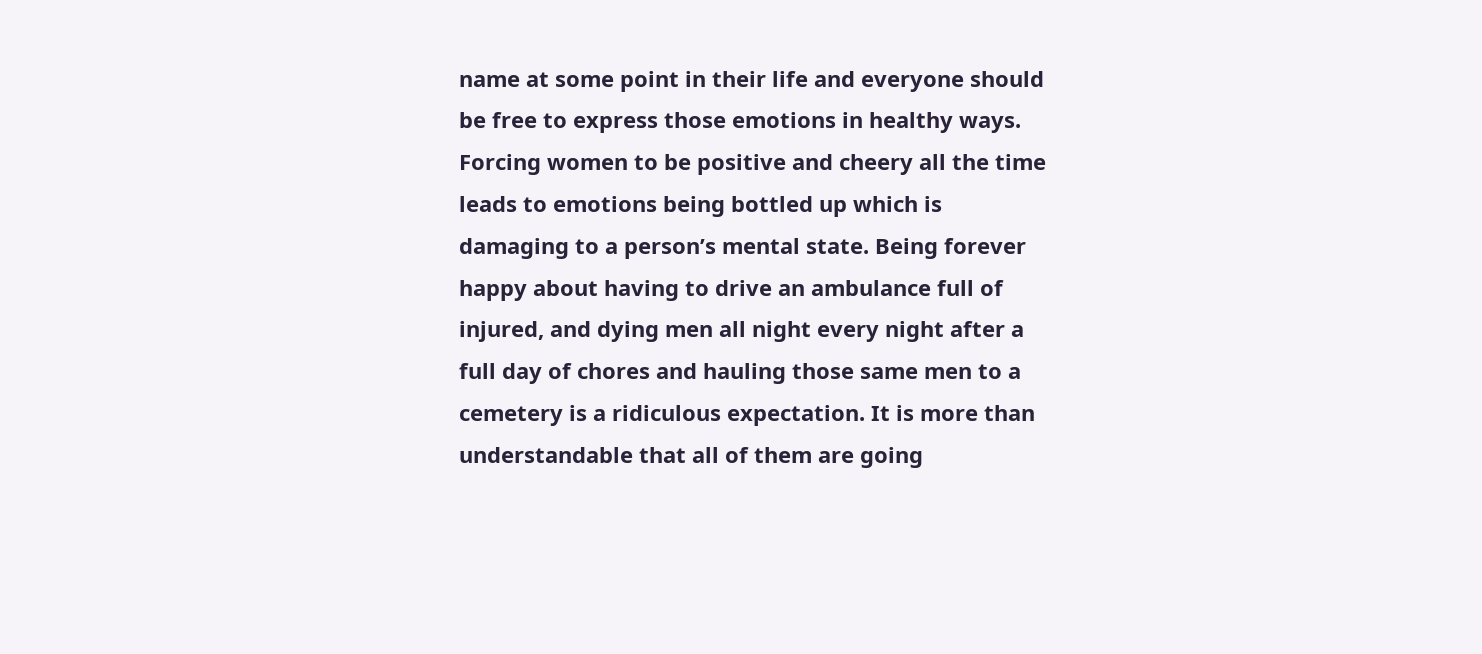name at some point in their life and everyone should be free to express those emotions in healthy ways. Forcing women to be positive and cheery all the time leads to emotions being bottled up which is damaging to a person’s mental state. Being forever happy about having to drive an ambulance full of injured, and dying men all night every night after a full day of chores and hauling those same men to a cemetery is a ridiculous expectation. It is more than understandable that all of them are going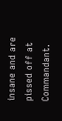insane and are pissed off at Commandant.